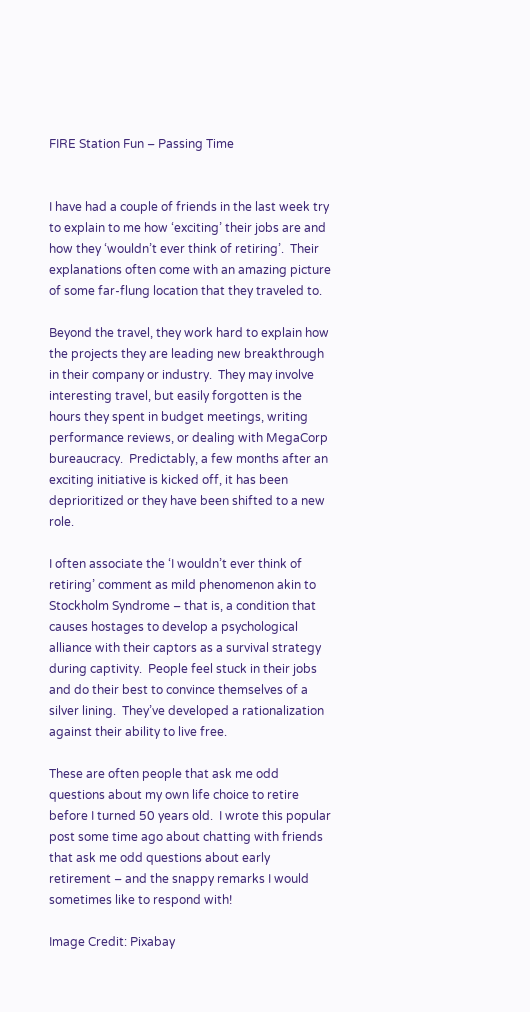FIRE Station Fun – Passing Time


I have had a couple of friends in the last week try to explain to me how ‘exciting’ their jobs are and how they ‘wouldn’t ever think of retiring’.  Their explanations often come with an amazing picture of some far-flung location that they traveled to.

Beyond the travel, they work hard to explain how the projects they are leading new breakthrough in their company or industry.  They may involve interesting travel, but easily forgotten is the hours they spent in budget meetings, writing performance reviews, or dealing with MegaCorp bureaucracy.  Predictably, a few months after an exciting initiative is kicked off, it has been deprioritized or they have been shifted to a new role.

I often associate the ‘I wouldn’t ever think of retiring’ comment as mild phenomenon akin to Stockholm Syndrome – that is, a condition that causes hostages to develop a psychological alliance with their captors as a survival strategy during captivity.  People feel stuck in their jobs and do their best to convince themselves of a silver lining.  They’ve developed a rationalization against their ability to live free.

These are often people that ask me odd questions about my own life choice to retire before I turned 50 years old.  I wrote this popular post some time ago about chatting with friends that ask me odd questions about early retirement – and the snappy remarks I would sometimes like to respond with!

Image Credit: Pixabay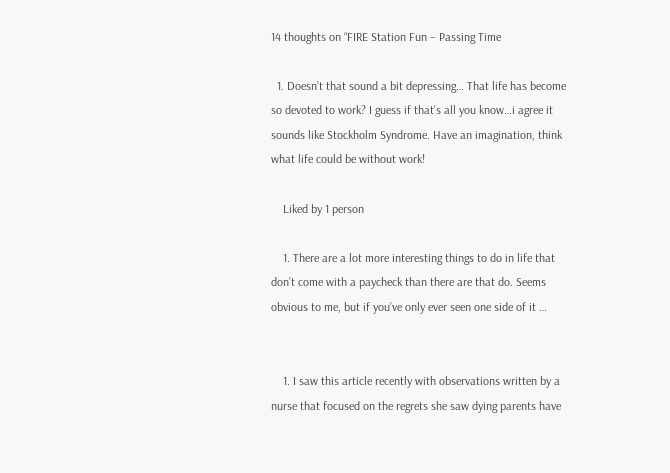14 thoughts on “FIRE Station Fun – Passing Time

  1. Doesn’t that sound a bit depressing… That life has become so devoted to work? I guess if that’s all you know…i agree it sounds like Stockholm Syndrome. Have an imagination, think what life could be without work!

    Liked by 1 person

    1. There are a lot more interesting things to do in life that don’t come with a paycheck than there are that do. Seems obvious to me, but if you’ve only ever seen one side of it …


    1. I saw this article recently with observations written by a nurse that focused on the regrets she saw dying parents have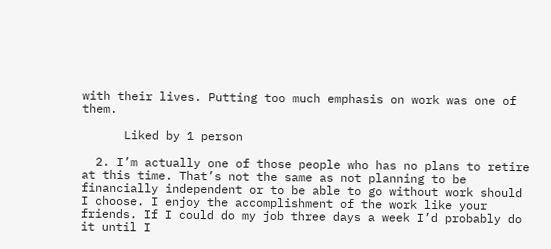with their lives. Putting too much emphasis on work was one of them.

      Liked by 1 person

  2. I’m actually one of those people who has no plans to retire at this time. That’s not the same as not planning to be financially independent or to be able to go without work should I choose. I enjoy the accomplishment of the work like your friends. If I could do my job three days a week I’d probably do it until I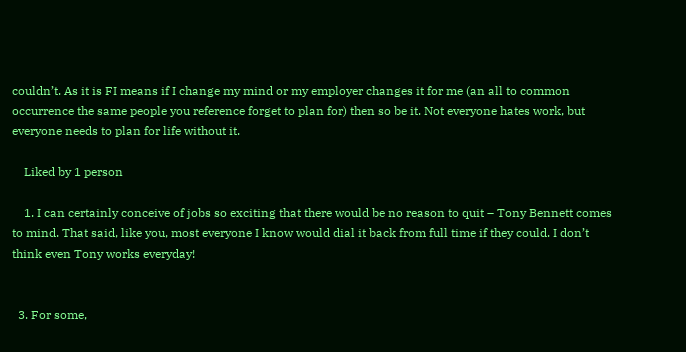couldn’t. As it is FI means if I change my mind or my employer changes it for me (an all to common occurrence the same people you reference forget to plan for) then so be it. Not everyone hates work, but everyone needs to plan for life without it.

    Liked by 1 person

    1. I can certainly conceive of jobs so exciting that there would be no reason to quit – Tony Bennett comes to mind. That said, like you, most everyone I know would dial it back from full time if they could. I don’t think even Tony works everyday!


  3. For some,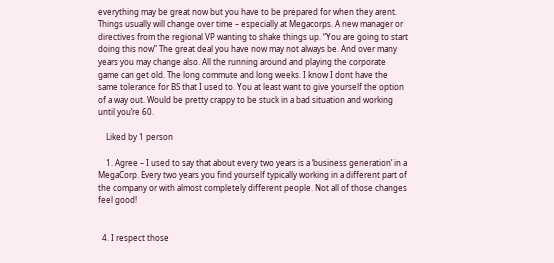everything may be great now but you have to be prepared for when they arent. Things usually will change over time – especially at Megacorps. A new manager or directives from the regional VP wanting to shake things up. “You are going to start doing this now” The great deal you have now may not always be. And over many years you may change also. All the running around and playing the corporate game can get old. The long commute and long weeks. I know I dont have the same tolerance for BS that I used to. You at least want to give yourself the option of a way out. Would be pretty crappy to be stuck in a bad situation and working until you’re 60.

    Liked by 1 person

    1. Agree – I used to say that about every two years is a ‘business generation’ in a MegaCorp. Every two years you find yourself typically working in a different part of the company or with almost completely different people. Not all of those changes feel good!


  4. I respect those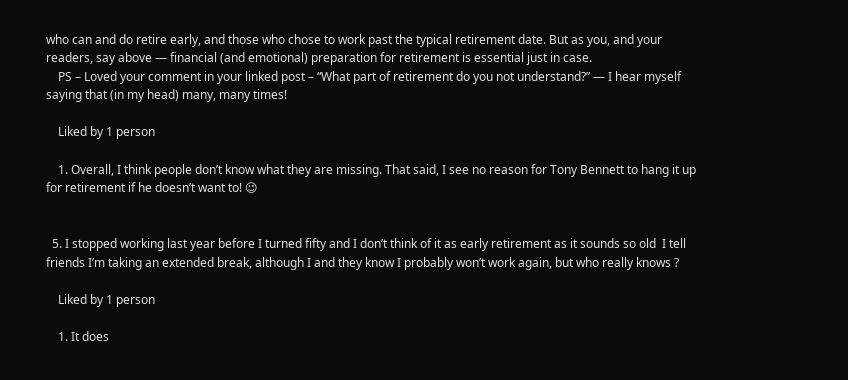who can and do retire early, and those who chose to work past the typical retirement date. But as you, and your readers, say above — financial (and emotional) preparation for retirement is essential just in case.
    PS – Loved your comment in your linked post – “What part of retirement do you not understand?” — I hear myself saying that (in my head) many, many times!

    Liked by 1 person

    1. Overall, I think people don’t know what they are missing. That said, I see no reason for Tony Bennett to hang it up for retirement if he doesn’t want to! 😉


  5. I stopped working last year before I turned fifty and I don’t think of it as early retirement as it sounds so old  I tell friends I’m taking an extended break, although I and they know I probably won’t work again, but who really knows ?

    Liked by 1 person

    1. It does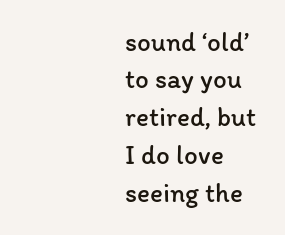sound ‘old’ to say you retired, but I do love seeing the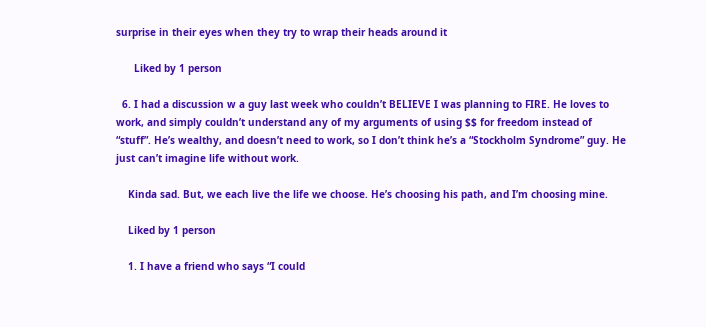surprise in their eyes when they try to wrap their heads around it

      Liked by 1 person

  6. I had a discussion w a guy last week who couldn’t BELIEVE I was planning to FIRE. He loves to work, and simply couldn’t understand any of my arguments of using $$ for freedom instead of “stuff”. He’s wealthy, and doesn’t need to work, so I don’t think he’s a “Stockholm Syndrome” guy. He just can’t imagine life without work.

    Kinda sad. But, we each live the life we choose. He’s choosing his path, and I’m choosing mine.

    Liked by 1 person

    1. I have a friend who says “I could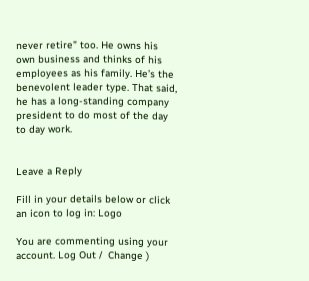never retire” too. He owns his own business and thinks of his employees as his family. He’s the benevolent leader type. That said, he has a long-standing company president to do most of the day to day work.


Leave a Reply

Fill in your details below or click an icon to log in: Logo

You are commenting using your account. Log Out /  Change )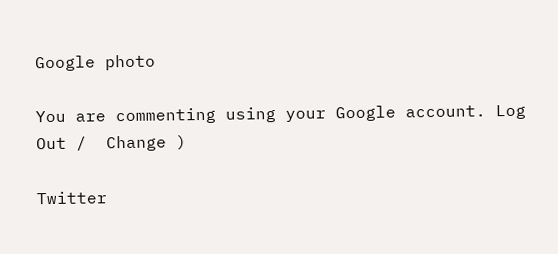Google photo

You are commenting using your Google account. Log Out /  Change )

Twitter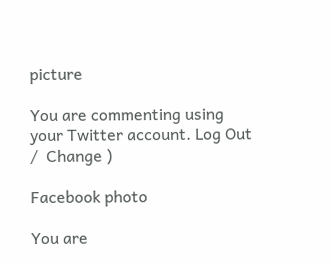picture

You are commenting using your Twitter account. Log Out /  Change )

Facebook photo

You are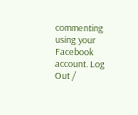commenting using your Facebook account. Log Out /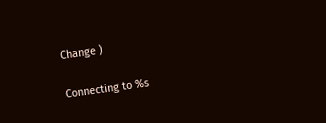Change )

Connecting to %s